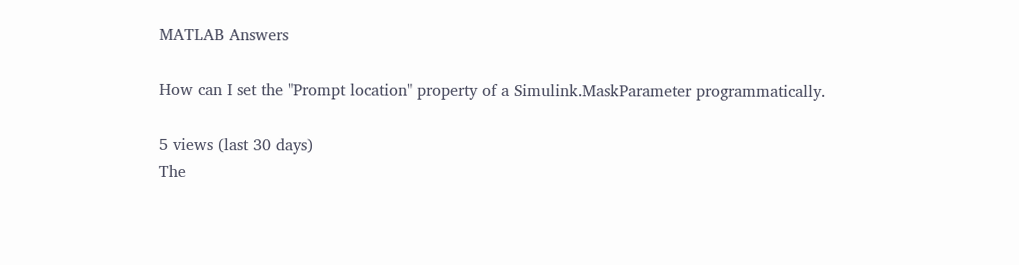MATLAB Answers

How can I set the "Prompt location" property of a Simulink.MaskParameter programmatically.

5 views (last 30 days)
The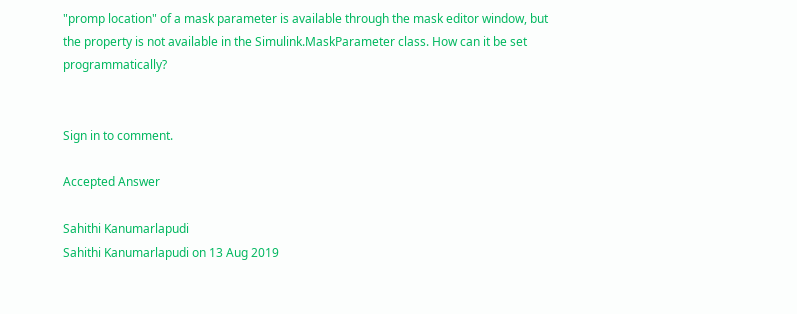"promp location" of a mask parameter is available through the mask editor window, but the property is not available in the Simulink.MaskParameter class. How can it be set programmatically?


Sign in to comment.

Accepted Answer

Sahithi Kanumarlapudi
Sahithi Kanumarlapudi on 13 Aug 2019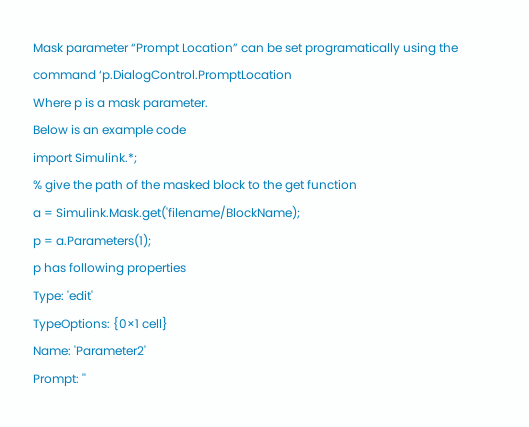Mask parameter “Prompt Location” can be set programatically using the command ‘p.DialogControl.PromptLocation
Where p is a mask parameter.
Below is an example code
import Simulink.*;
% give the path of the masked block to the get function
a = Simulink.Mask.get('filename/BlockName);
p = a.Parameters(1);
p has following properties
Type: 'edit'
TypeOptions: {0×1 cell}
Name: 'Parameter2'
Prompt: ''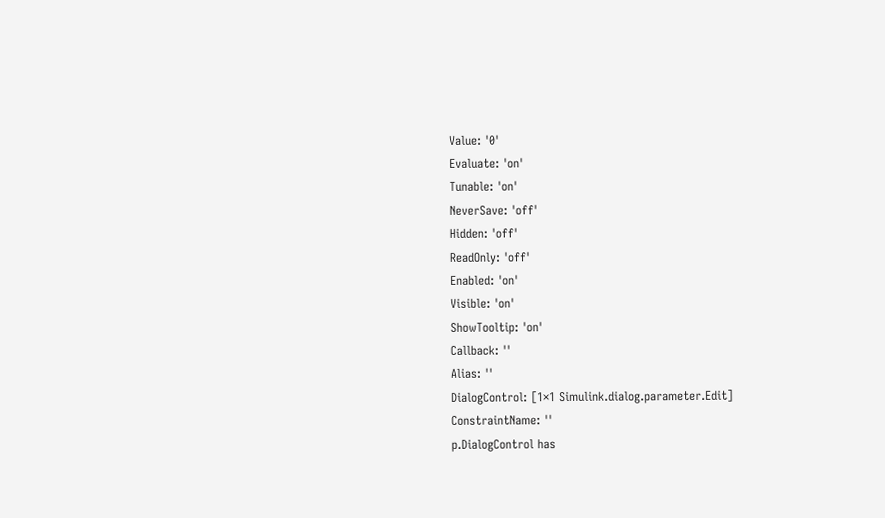Value: '0'
Evaluate: 'on'
Tunable: 'on'
NeverSave: 'off'
Hidden: 'off'
ReadOnly: 'off'
Enabled: 'on'
Visible: 'on'
ShowTooltip: 'on'
Callback: ''
Alias: ''
DialogControl: [1×1 Simulink.dialog.parameter.Edit]
ConstraintName: ''
p.DialogControl has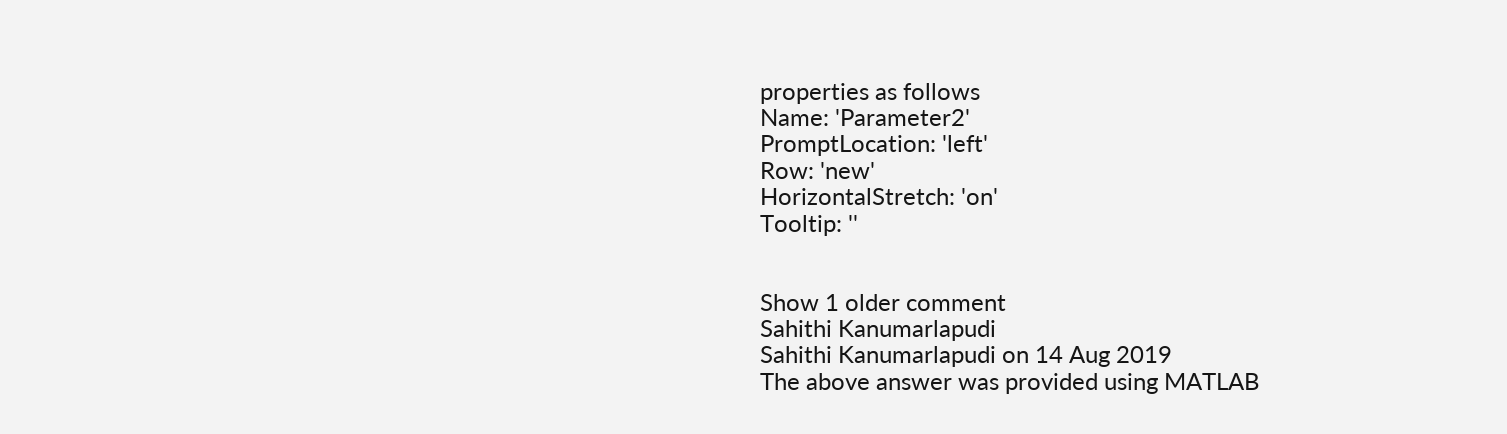properties as follows
Name: 'Parameter2'
PromptLocation: 'left'
Row: 'new'
HorizontalStretch: 'on'
Tooltip: ''


Show 1 older comment
Sahithi Kanumarlapudi
Sahithi Kanumarlapudi on 14 Aug 2019
The above answer was provided using MATLAB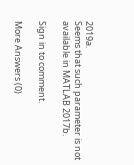2019a.
Seems that such parameter is not available in MATLAB 2017b.

Sign in to comment.

More Answers (0)